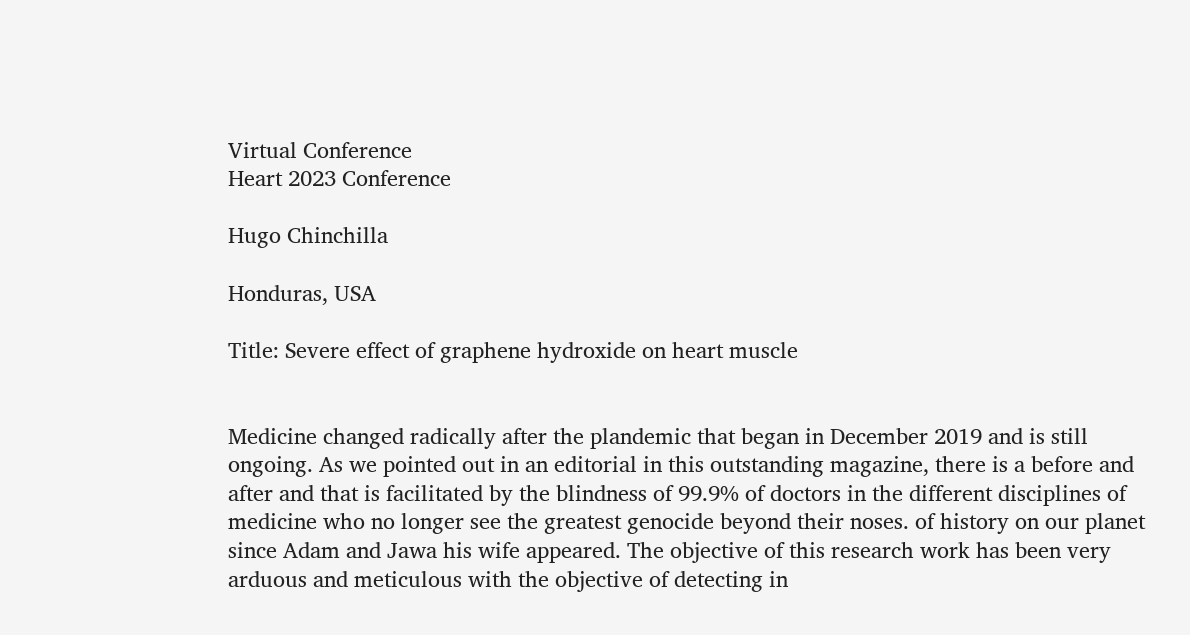Virtual Conference
Heart 2023 Conference

Hugo Chinchilla

Honduras, USA

Title: Severe effect of graphene hydroxide on heart muscle


Medicine changed radically after the plandemic that began in December 2019 and is still ongoing. As we pointed out in an editorial in this outstanding magazine, there is a before and after and that is facilitated by the blindness of 99.9% of doctors in the different disciplines of medicine who no longer see the greatest genocide beyond their noses. of history on our planet since Adam and Jawa his wife appeared. The objective of this research work has been very arduous and meticulous with the objective of detecting in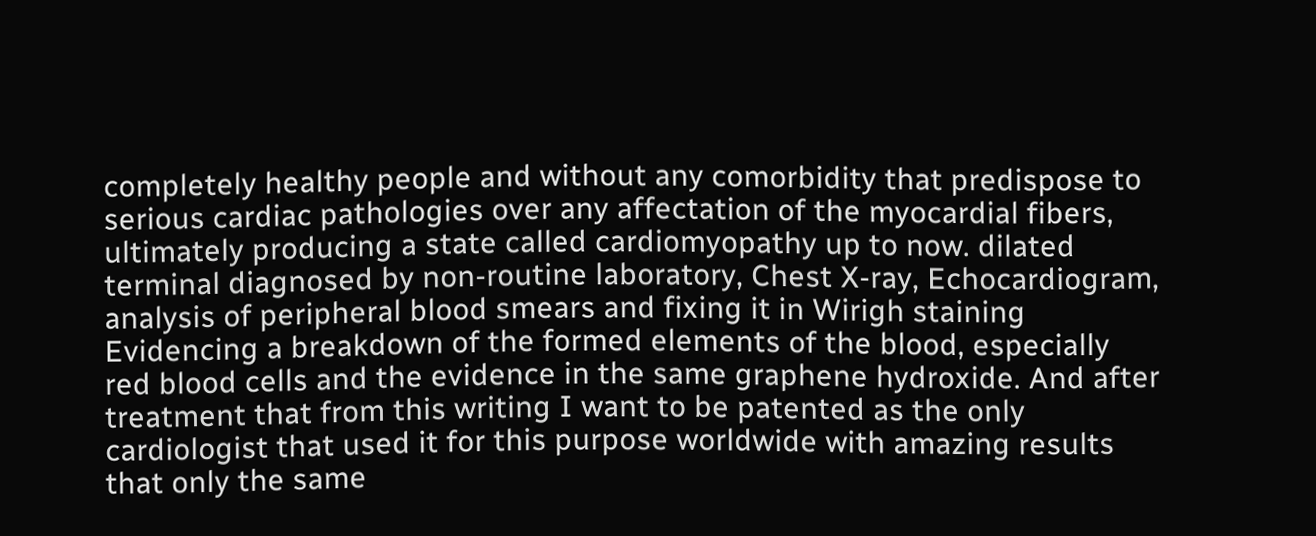completely healthy people and without any comorbidity that predispose to serious cardiac pathologies over any affectation of the myocardial fibers, ultimately producing a state called cardiomyopathy up to now. dilated terminal diagnosed by non-routine laboratory, Chest X-ray, Echocardiogram, analysis of peripheral blood smears and fixing it in Wirigh staining Evidencing a breakdown of the formed elements of the blood, especially red blood cells and the evidence in the same graphene hydroxide. And after treatment that from this writing I want to be patented as the only cardiologist that used it for this purpose worldwide with amazing results that only the same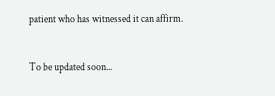patient who has witnessed it can affirm.


To be updated soon...